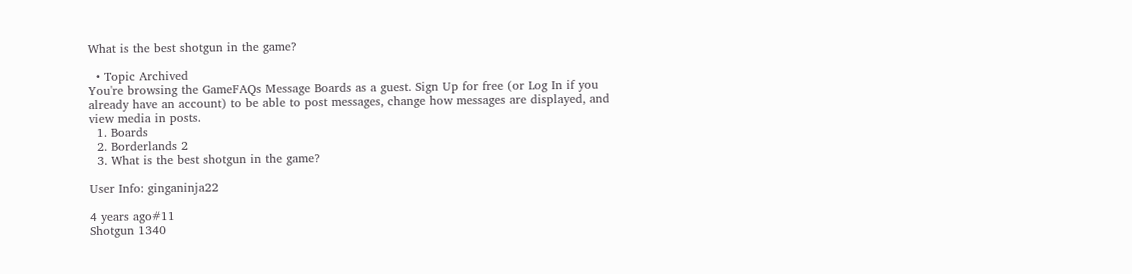What is the best shotgun in the game?

  • Topic Archived
You're browsing the GameFAQs Message Boards as a guest. Sign Up for free (or Log In if you already have an account) to be able to post messages, change how messages are displayed, and view media in posts.
  1. Boards
  2. Borderlands 2
  3. What is the best shotgun in the game?

User Info: ginganinja22

4 years ago#11
Shotgun 1340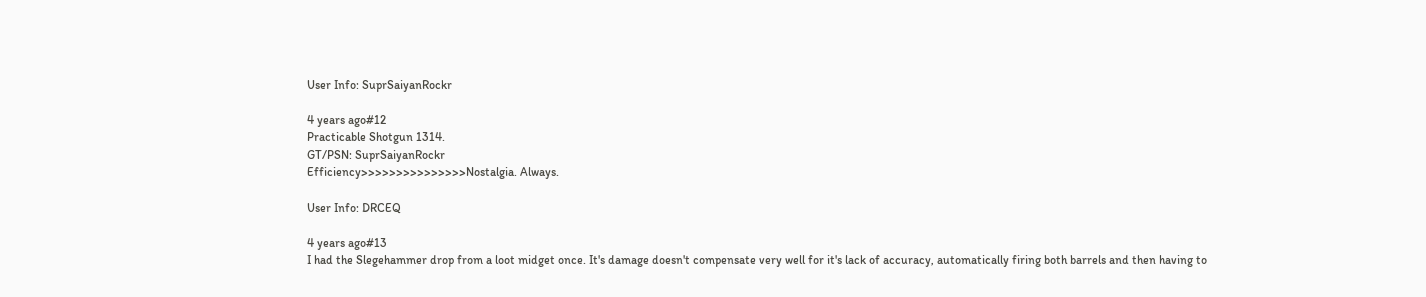User Info: SuprSaiyanRockr

4 years ago#12
Practicable Shotgun 1314.
GT/PSN: SuprSaiyanRockr
Efficiency>>>>>>>>>>>>>>>Nostalgia. Always.

User Info: DRCEQ

4 years ago#13
I had the Slegehammer drop from a loot midget once. It's damage doesn't compensate very well for it's lack of accuracy, automatically firing both barrels and then having to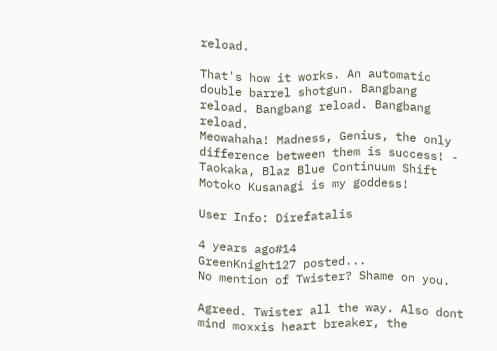reload.

That's how it works. An automatic double barrel shotgun. Bangbang reload. Bangbang reload. Bangbang reload.
Meowahaha! Madness, Genius, the only difference between them is success! - Taokaka, Blaz Blue Continuum Shift
Motoko Kusanagi is my goddess!

User Info: Direfatalis

4 years ago#14
GreenKnight127 posted...
No mention of Twister? Shame on you.

Agreed. Twister all the way. Also dont mind moxxis heart breaker, the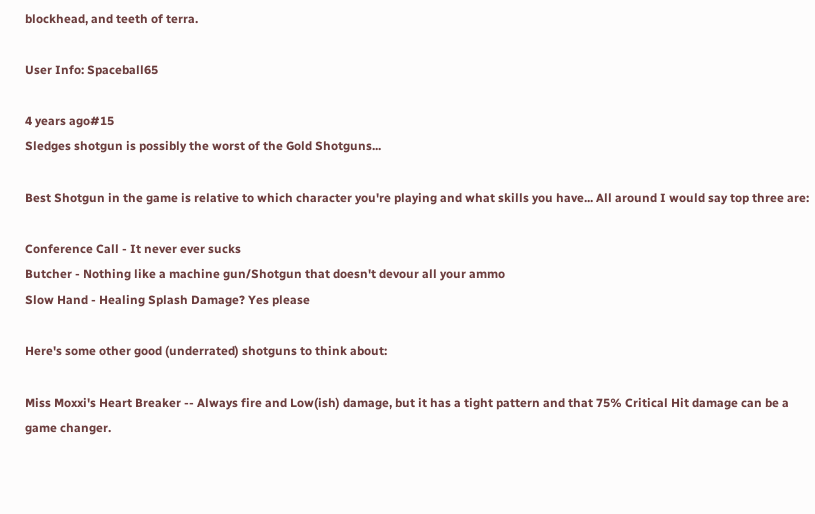blockhead, and teeth of terra.

User Info: Spaceball65

4 years ago#15
Sledges shotgun is possibly the worst of the Gold Shotguns...

Best Shotgun in the game is relative to which character you're playing and what skills you have... All around I would say top three are:

Conference Call - It never ever sucks
Butcher - Nothing like a machine gun/Shotgun that doesn't devour all your ammo
Slow Hand - Healing Splash Damage? Yes please

Here's some other good (underrated) shotguns to think about:

Miss Moxxi's Heart Breaker -- Always fire and Low(ish) damage, but it has a tight pattern and that 75% Critical Hit damage can be a game changer.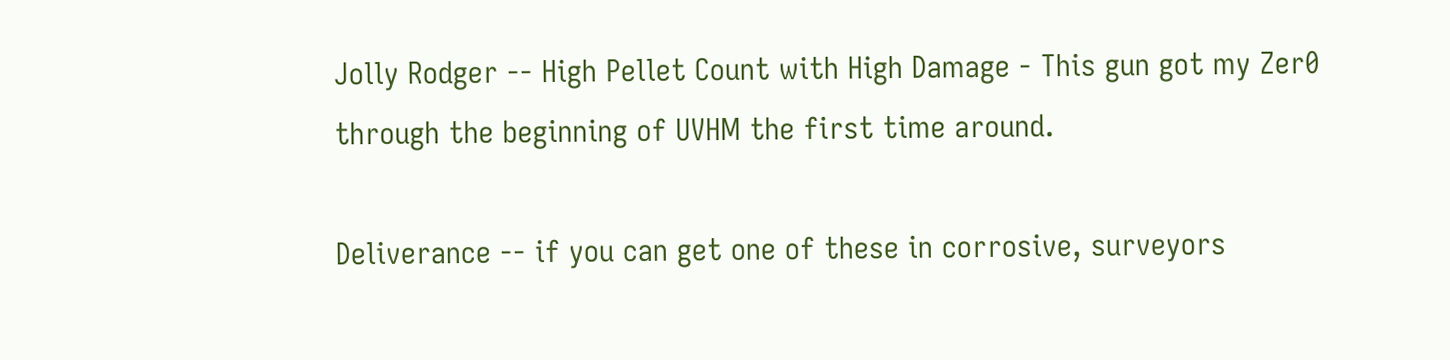Jolly Rodger -- High Pellet Count with High Damage - This gun got my Zer0 through the beginning of UVHM the first time around.

Deliverance -- if you can get one of these in corrosive, surveyors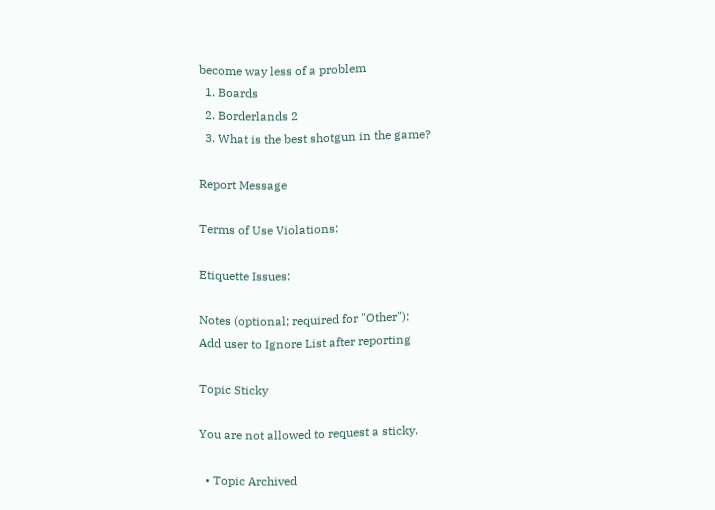become way less of a problem
  1. Boards
  2. Borderlands 2
  3. What is the best shotgun in the game?

Report Message

Terms of Use Violations:

Etiquette Issues:

Notes (optional; required for "Other"):
Add user to Ignore List after reporting

Topic Sticky

You are not allowed to request a sticky.

  • Topic Archived